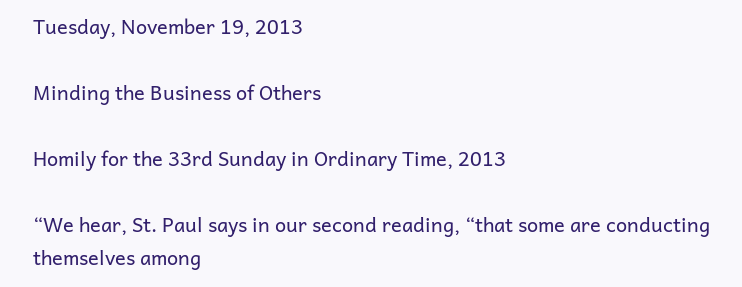Tuesday, November 19, 2013

Minding the Business of Others

Homily for the 33rd Sunday in Ordinary Time, 2013

“We hear, St. Paul says in our second reading, “that some are conducting themselves among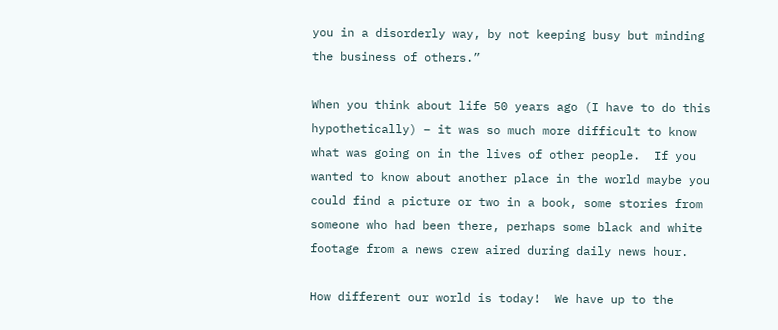you in a disorderly way, by not keeping busy but minding the business of others.”

When you think about life 50 years ago (I have to do this hypothetically) – it was so much more difficult to know what was going on in the lives of other people.  If you wanted to know about another place in the world maybe you could find a picture or two in a book, some stories from someone who had been there, perhaps some black and white footage from a news crew aired during daily news hour.

How different our world is today!  We have up to the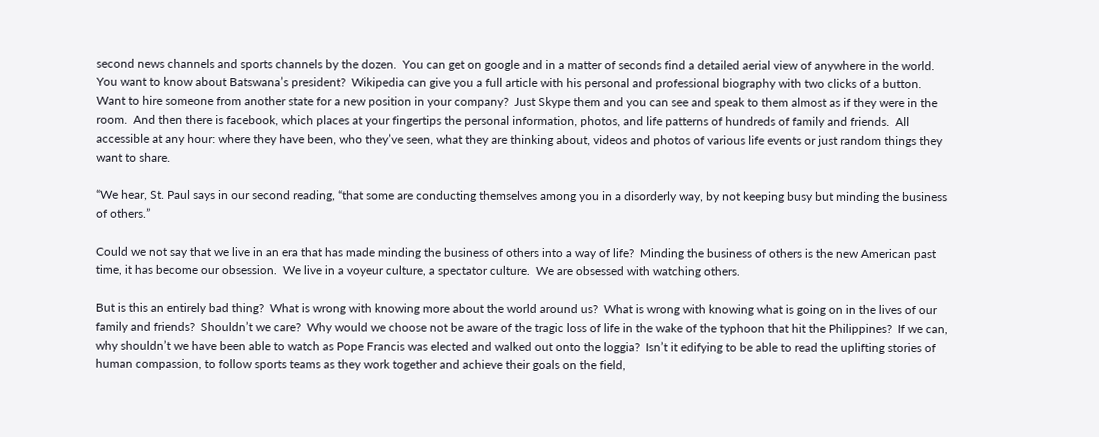second news channels and sports channels by the dozen.  You can get on google and in a matter of seconds find a detailed aerial view of anywhere in the world.  You want to know about Batswana’s president?  Wikipedia can give you a full article with his personal and professional biography with two clicks of a button.  Want to hire someone from another state for a new position in your company?  Just Skype them and you can see and speak to them almost as if they were in the room.  And then there is facebook, which places at your fingertips the personal information, photos, and life patterns of hundreds of family and friends.  All accessible at any hour: where they have been, who they’ve seen, what they are thinking about, videos and photos of various life events or just random things they want to share.

“We hear, St. Paul says in our second reading, “that some are conducting themselves among you in a disorderly way, by not keeping busy but minding the business of others.”

Could we not say that we live in an era that has made minding the business of others into a way of life?  Minding the business of others is the new American past time, it has become our obsession.  We live in a voyeur culture, a spectator culture.  We are obsessed with watching others.

But is this an entirely bad thing?  What is wrong with knowing more about the world around us?  What is wrong with knowing what is going on in the lives of our family and friends?  Shouldn’t we care?  Why would we choose not be aware of the tragic loss of life in the wake of the typhoon that hit the Philippines?  If we can, why shouldn’t we have been able to watch as Pope Francis was elected and walked out onto the loggia?  Isn’t it edifying to be able to read the uplifting stories of human compassion, to follow sports teams as they work together and achieve their goals on the field,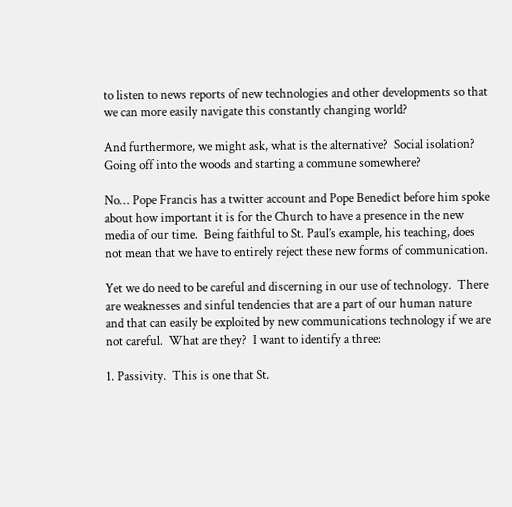to listen to news reports of new technologies and other developments so that we can more easily navigate this constantly changing world?

And furthermore, we might ask, what is the alternative?  Social isolation?  Going off into the woods and starting a commune somewhere?

No… Pope Francis has a twitter account and Pope Benedict before him spoke about how important it is for the Church to have a presence in the new media of our time.  Being faithful to St. Paul’s example, his teaching, does not mean that we have to entirely reject these new forms of communication.

Yet we do need to be careful and discerning in our use of technology.  There are weaknesses and sinful tendencies that are a part of our human nature and that can easily be exploited by new communications technology if we are not careful.  What are they?  I want to identify a three:

1. Passivity.  This is one that St.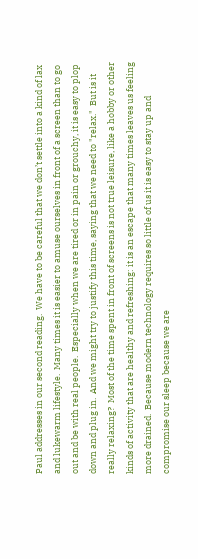Paul addresses in our second reading.  We have to be careful that we don’t settle into a kind of lax and lukewarm lifestyle.  Many times it is easier to amuse ourselves in front of a screen than to go out and be with real people.  Especially when we are tired or in pain or grouchy, it is easy to plop down and plug in.  And we might try to justify this time, saying that we need to "relax."  But is it really relaxing?  Most of the time spent in front of screens is not true leisure, like a hobby or other kinds of activity that are healthy and refreshing: it is an escape that many times leaves us feeling more drained.  Because modern technology requires so little of us it is easy to stay up and compromise our sleep because we are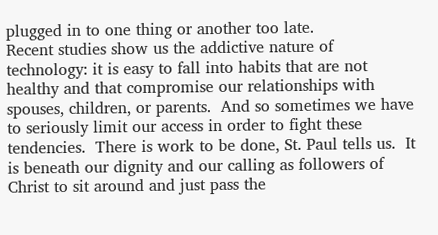plugged in to one thing or another too late.
Recent studies show us the addictive nature of technology: it is easy to fall into habits that are not healthy and that compromise our relationships with spouses, children, or parents.  And so sometimes we have to seriously limit our access in order to fight these tendencies.  There is work to be done, St. Paul tells us.  It is beneath our dignity and our calling as followers of Christ to sit around and just pass the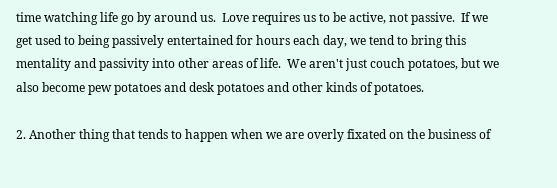time watching life go by around us.  Love requires us to be active, not passive.  If we get used to being passively entertained for hours each day, we tend to bring this mentality and passivity into other areas of life.  We aren't just couch potatoes, but we also become pew potatoes and desk potatoes and other kinds of potatoes.

2. Another thing that tends to happen when we are overly fixated on the business of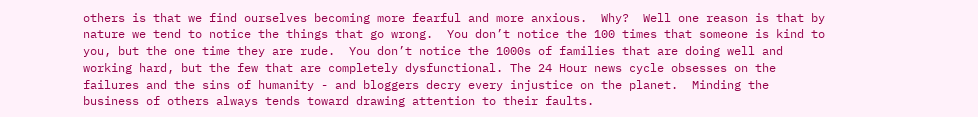others is that we find ourselves becoming more fearful and more anxious.  Why?  Well one reason is that by nature we tend to notice the things that go wrong.  You don’t notice the 100 times that someone is kind to you, but the one time they are rude.  You don’t notice the 1000s of families that are doing well and working hard, but the few that are completely dysfunctional. The 24 Hour news cycle obsesses on the failures and the sins of humanity - and bloggers decry every injustice on the planet.  Minding the business of others always tends toward drawing attention to their faults.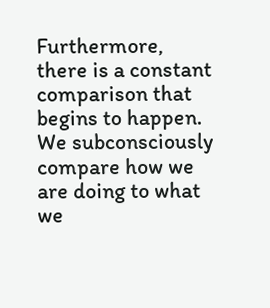Furthermore, there is a constant comparison that begins to happen.  We subconsciously compare how we are doing to what we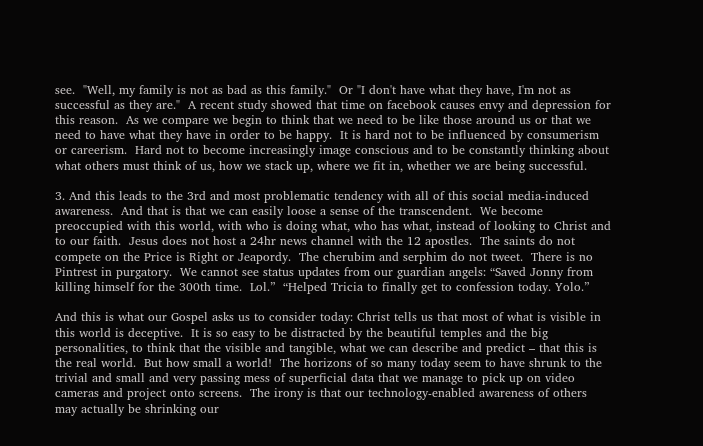see.  "Well, my family is not as bad as this family."  Or "I don't have what they have, I'm not as successful as they are."  A recent study showed that time on facebook causes envy and depression for this reason.  As we compare we begin to think that we need to be like those around us or that we need to have what they have in order to be happy.  It is hard not to be influenced by consumerism or careerism.  Hard not to become increasingly image conscious and to be constantly thinking about what others must think of us, how we stack up, where we fit in, whether we are being successful.

3. And this leads to the 3rd and most problematic tendency with all of this social media-induced awareness.  And that is that we can easily loose a sense of the transcendent.  We become preoccupied with this world, with who is doing what, who has what, instead of looking to Christ and to our faith.  Jesus does not host a 24hr news channel with the 12 apostles.  The saints do not compete on the Price is Right or Jeapordy.  The cherubim and serphim do not tweet.  There is no Pintrest in purgatory.  We cannot see status updates from our guardian angels: “Saved Jonny from killing himself for the 300th time.  Lol.”  “Helped Tricia to finally get to confession today. Yolo.”

And this is what our Gospel asks us to consider today: Christ tells us that most of what is visible in this world is deceptive.  It is so easy to be distracted by the beautiful temples and the big personalities, to think that the visible and tangible, what we can describe and predict – that this is the real world.  But how small a world!  The horizons of so many today seem to have shrunk to the trivial and small and very passing mess of superficial data that we manage to pick up on video cameras and project onto screens.  The irony is that our technology-enabled awareness of others may actually be shrinking our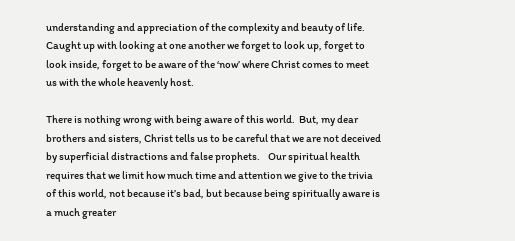understanding and appreciation of the complexity and beauty of life.  Caught up with looking at one another we forget to look up, forget to look inside, forget to be aware of the ‘now’ where Christ comes to meet us with the whole heavenly host.

There is nothing wrong with being aware of this world.  But, my dear brothers and sisters, Christ tells us to be careful that we are not deceived by superficial distractions and false prophets.    Our spiritual health requires that we limit how much time and attention we give to the trivia of this world, not because it’s bad, but because being spiritually aware is a much greater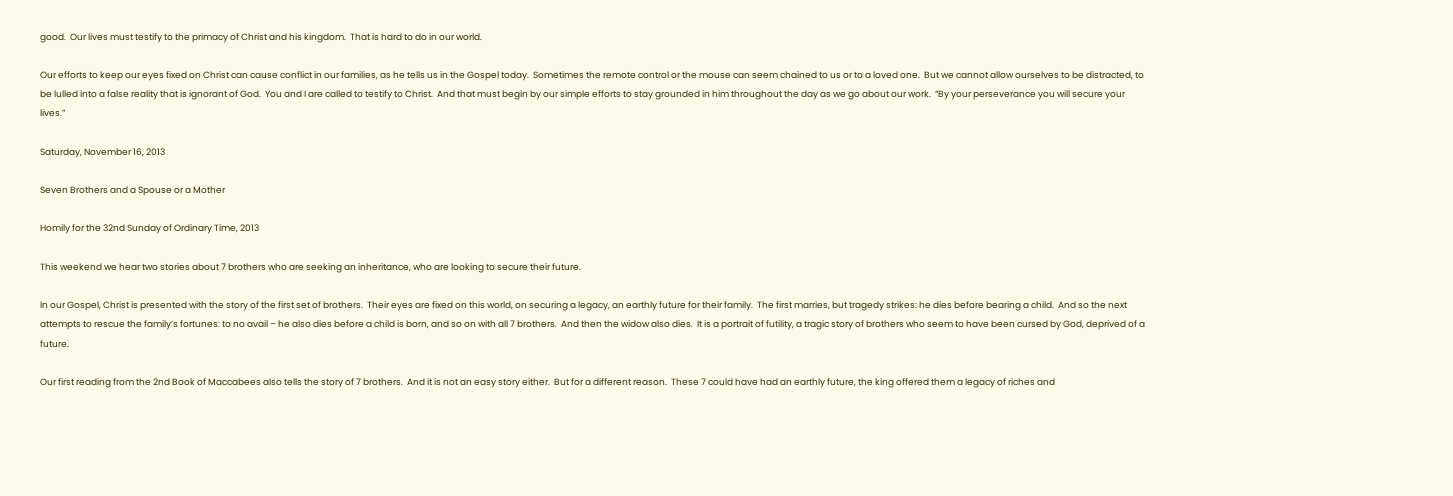good.  Our lives must testify to the primacy of Christ and his kingdom.  That is hard to do in our world.

Our efforts to keep our eyes fixed on Christ can cause conflict in our families, as he tells us in the Gospel today.  Sometimes the remote control or the mouse can seem chained to us or to a loved one.  But we cannot allow ourselves to be distracted, to be lulled into a false reality that is ignorant of God.  You and I are called to testify to Christ.  And that must begin by our simple efforts to stay grounded in him throughout the day as we go about our work.  “By your perseverance you will secure your lives.”

Saturday, November 16, 2013

Seven Brothers and a Spouse or a Mother

Homily for the 32nd Sunday of Ordinary Time, 2013

This weekend we hear two stories about 7 brothers who are seeking an inheritance, who are looking to secure their future.

In our Gospel, Christ is presented with the story of the first set of brothers.  Their eyes are fixed on this world, on securing a legacy, an earthly future for their family.  The first marries, but tragedy strikes: he dies before bearing a child.  And so the next attempts to rescue the family’s fortunes: to no avail – he also dies before a child is born, and so on with all 7 brothers.  And then the widow also dies.  It is a portrait of futility, a tragic story of brothers who seem to have been cursed by God, deprived of a future.

Our first reading from the 2nd Book of Maccabees also tells the story of 7 brothers.  And it is not an easy story either.  But for a different reason.  These 7 could have had an earthly future, the king offered them a legacy of riches and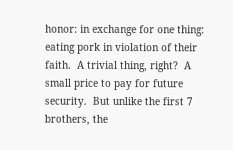honor: in exchange for one thing: eating pork in violation of their faith.  A trivial thing, right?  A small price to pay for future security.  But unlike the first 7 brothers, the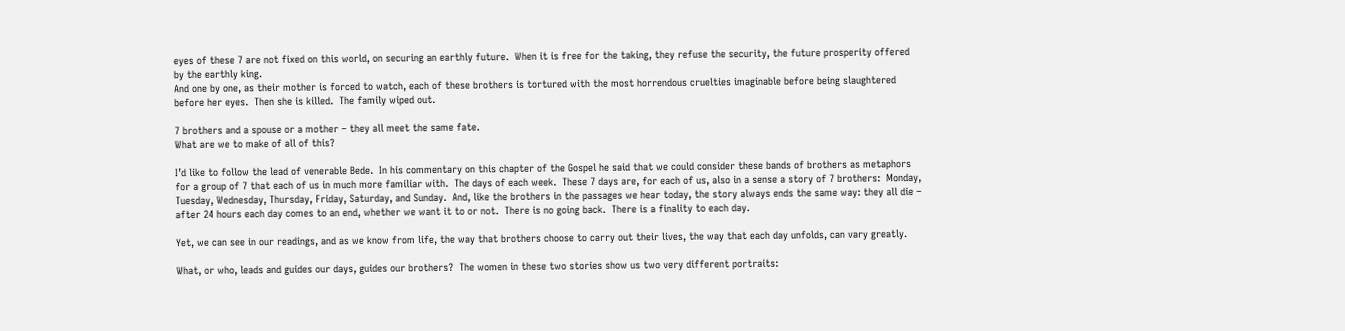eyes of these 7 are not fixed on this world, on securing an earthly future.  When it is free for the taking, they refuse the security, the future prosperity offered by the earthly king.
And one by one, as their mother is forced to watch, each of these brothers is tortured with the most horrendous cruelties imaginable before being slaughtered before her eyes.  Then she is killed.  The family wiped out.

7 brothers and a spouse or a mother – they all meet the same fate.
What are we to make of all of this?

I’d like to follow the lead of venerable Bede.  In his commentary on this chapter of the Gospel he said that we could consider these bands of brothers as metaphors for a group of 7 that each of us in much more familiar with.  The days of each week.  These 7 days are, for each of us, also in a sense a story of 7 brothers:  Monday, Tuesday, Wednesday, Thursday, Friday, Saturday, and Sunday.  And, like the brothers in the passages we hear today, the story always ends the same way: they all die – after 24 hours each day comes to an end, whether we want it to or not.  There is no going back.  There is a finality to each day.

Yet, we can see in our readings, and as we know from life, the way that brothers choose to carry out their lives, the way that each day unfolds, can vary greatly.

What, or who, leads and guides our days, guides our brothers?  The women in these two stories show us two very different portraits: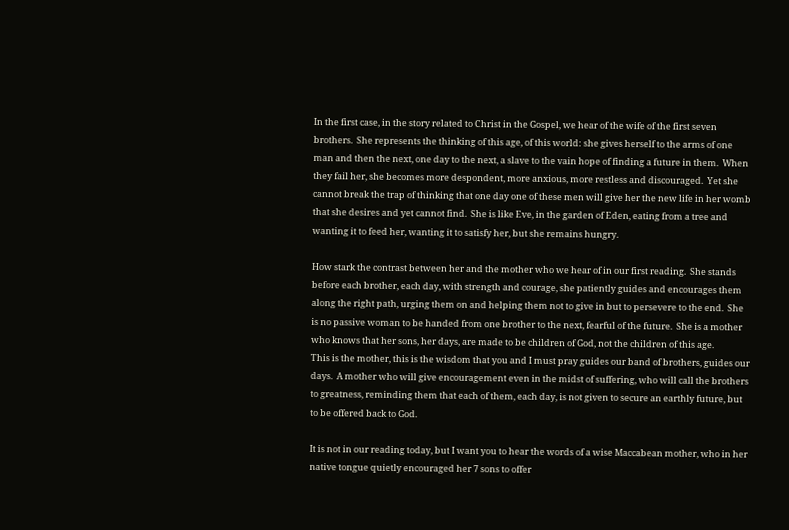In the first case, in the story related to Christ in the Gospel, we hear of the wife of the first seven brothers.  She represents the thinking of this age, of this world: she gives herself to the arms of one man and then the next, one day to the next, a slave to the vain hope of finding a future in them.  When they fail her, she becomes more despondent, more anxious, more restless and discouraged.  Yet she cannot break the trap of thinking that one day one of these men will give her the new life in her womb that she desires and yet cannot find.  She is like Eve, in the garden of Eden, eating from a tree and wanting it to feed her, wanting it to satisfy her, but she remains hungry.

How stark the contrast between her and the mother who we hear of in our first reading.  She stands before each brother, each day, with strength and courage, she patiently guides and encourages them along the right path, urging them on and helping them not to give in but to persevere to the end.  She is no passive woman to be handed from one brother to the next, fearful of the future.  She is a mother who knows that her sons, her days, are made to be children of God, not the children of this age.
This is the mother, this is the wisdom that you and I must pray guides our band of brothers, guides our days.  A mother who will give encouragement even in the midst of suffering, who will call the brothers to greatness, reminding them that each of them, each day, is not given to secure an earthly future, but to be offered back to God.

It is not in our reading today, but I want you to hear the words of a wise Maccabean mother, who in her native tongue quietly encouraged her 7 sons to offer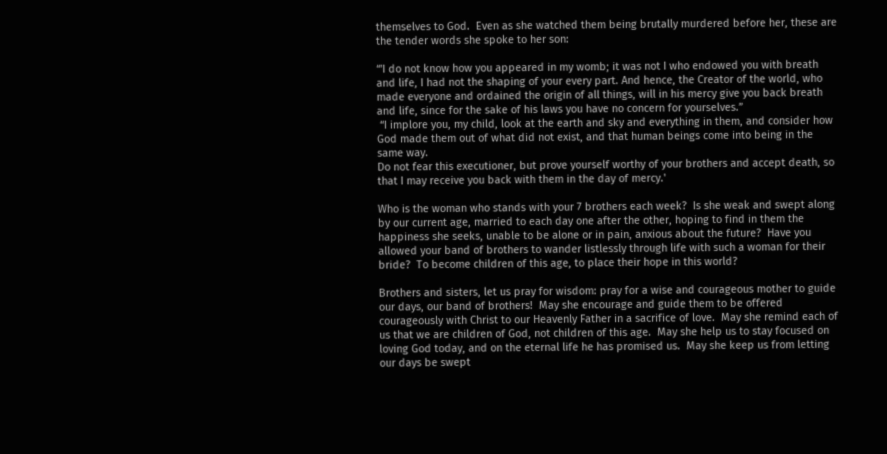themselves to God.  Even as she watched them being brutally murdered before her, these are the tender words she spoke to her son:

“'I do not know how you appeared in my womb; it was not I who endowed you with breath and life, I had not the shaping of your every part. And hence, the Creator of the world, who made everyone and ordained the origin of all things, will in his mercy give you back breath and life, since for the sake of his laws you have no concern for yourselves.”
 “I implore you, my child, look at the earth and sky and everything in them, and consider how God made them out of what did not exist, and that human beings come into being in the same way.
Do not fear this executioner, but prove yourself worthy of your brothers and accept death, so that I may receive you back with them in the day of mercy.'

Who is the woman who stands with your 7 brothers each week?  Is she weak and swept along by our current age, married to each day one after the other, hoping to find in them the happiness she seeks, unable to be alone or in pain, anxious about the future?  Have you allowed your band of brothers to wander listlessly through life with such a woman for their bride?  To become children of this age, to place their hope in this world?

Brothers and sisters, let us pray for wisdom: pray for a wise and courageous mother to guide our days, our band of brothers!  May she encourage and guide them to be offered courageously with Christ to our Heavenly Father in a sacrifice of love.  May she remind each of us that we are children of God, not children of this age.  May she help us to stay focused on loving God today, and on the eternal life he has promised us.  May she keep us from letting our days be swept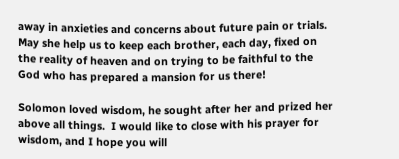away in anxieties and concerns about future pain or trials.  May she help us to keep each brother, each day, fixed on the reality of heaven and on trying to be faithful to the God who has prepared a mansion for us there!

Solomon loved wisdom, he sought after her and prized her above all things.  I would like to close with his prayer for wisdom, and I hope you will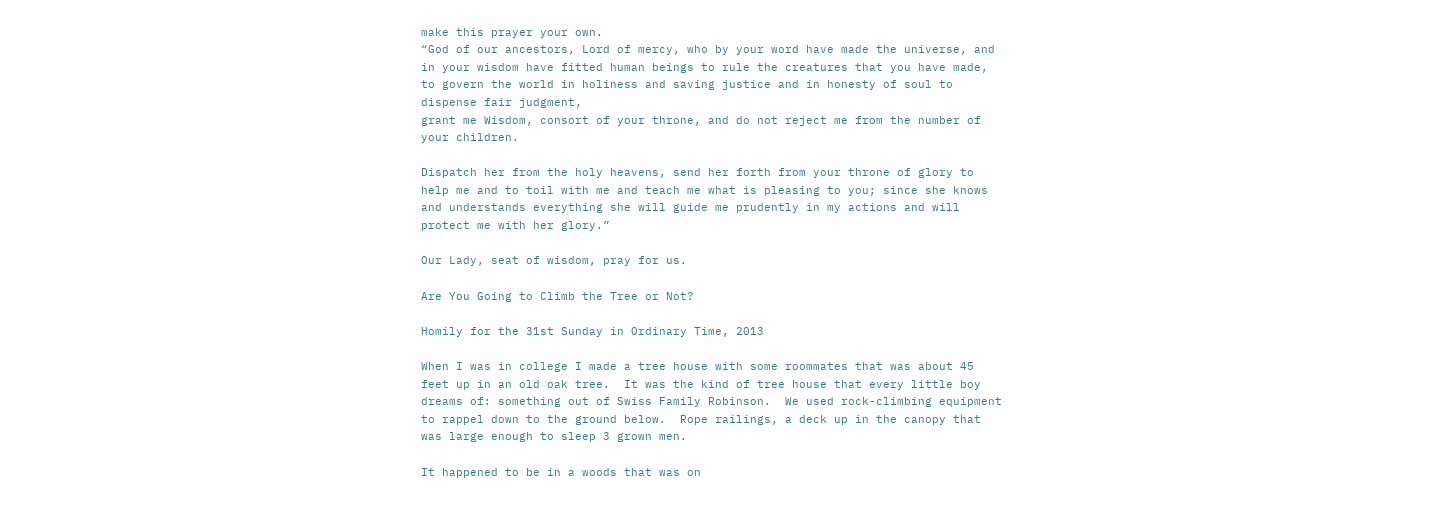make this prayer your own.
“God of our ancestors, Lord of mercy, who by your word have made the universe, and in your wisdom have fitted human beings to rule the creatures that you have made, to govern the world in holiness and saving justice and in honesty of soul to dispense fair judgment,
grant me Wisdom, consort of your throne, and do not reject me from the number of your children.

Dispatch her from the holy heavens, send her forth from your throne of glory to help me and to toil with me and teach me what is pleasing to you; since she knows and understands everything she will guide me prudently in my actions and will protect me with her glory.”

Our Lady, seat of wisdom, pray for us.

Are You Going to Climb the Tree or Not?

Homily for the 31st Sunday in Ordinary Time, 2013

When I was in college I made a tree house with some roommates that was about 45 feet up in an old oak tree.  It was the kind of tree house that every little boy dreams of: something out of Swiss Family Robinson.  We used rock-climbing equipment to rappel down to the ground below.  Rope railings, a deck up in the canopy that was large enough to sleep 3 grown men.

It happened to be in a woods that was on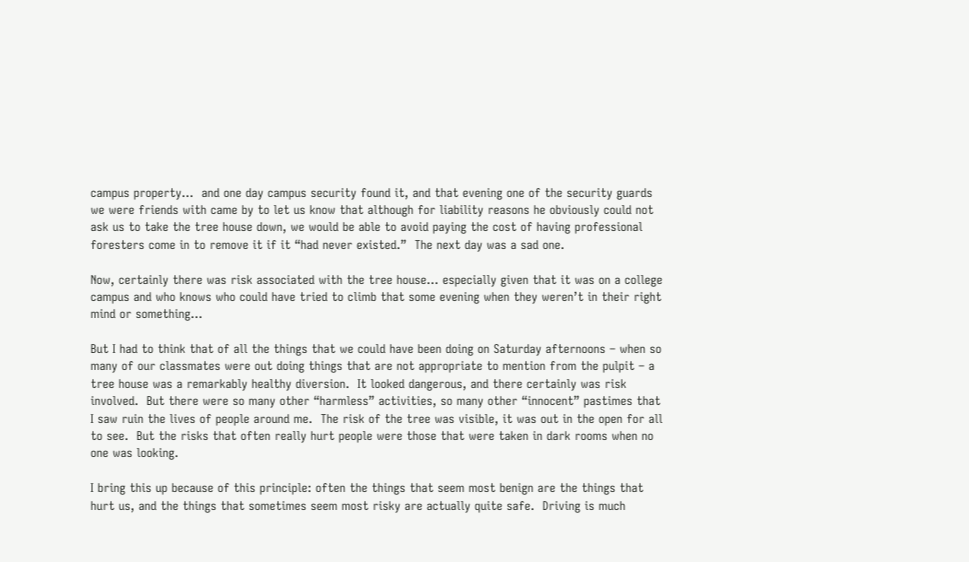campus property…  and one day campus security found it, and that evening one of the security guards we were friends with came by to let us know that although for liability reasons he obviously could not ask us to take the tree house down, we would be able to avoid paying the cost of having professional foresters come in to remove it if it “had never existed.”  The next day was a sad one.

Now, certainly there was risk associated with the tree house… especially given that it was on a college campus and who knows who could have tried to climb that some evening when they weren’t in their right mind or something…

But I had to think that of all the things that we could have been doing on Saturday afternoons – when so many of our classmates were out doing things that are not appropriate to mention from the pulpit – a tree house was a remarkably healthy diversion.  It looked dangerous, and there certainly was risk involved.  But there were so many other “harmless” activities, so many other “innocent” pastimes that I saw ruin the lives of people around me.  The risk of the tree was visible, it was out in the open for all to see.  But the risks that often really hurt people were those that were taken in dark rooms when no one was looking.

I bring this up because of this principle: often the things that seem most benign are the things that hurt us, and the things that sometimes seem most risky are actually quite safe.  Driving is much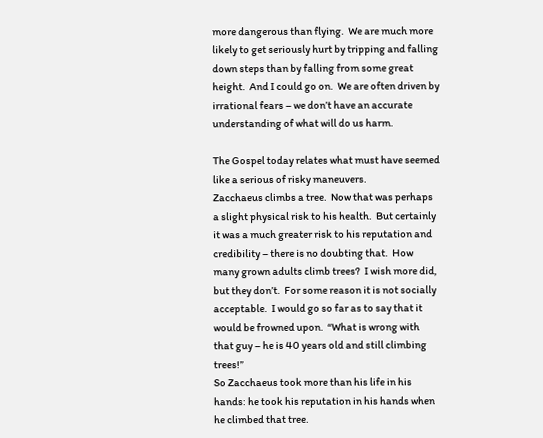more dangerous than flying.  We are much more likely to get seriously hurt by tripping and falling down steps than by falling from some great height.  And I could go on.  We are often driven by irrational fears – we don’t have an accurate understanding of what will do us harm.

The Gospel today relates what must have seemed like a serious of risky maneuvers.
Zacchaeus climbs a tree.  Now that was perhaps a slight physical risk to his health.  But certainly it was a much greater risk to his reputation and credibility – there is no doubting that.  How many grown adults climb trees?  I wish more did, but they don’t.  For some reason it is not socially acceptable.  I would go so far as to say that it would be frowned upon.  “What is wrong with that guy – he is 40 years old and still climbing trees!”
So Zacchaeus took more than his life in his hands: he took his reputation in his hands when he climbed that tree.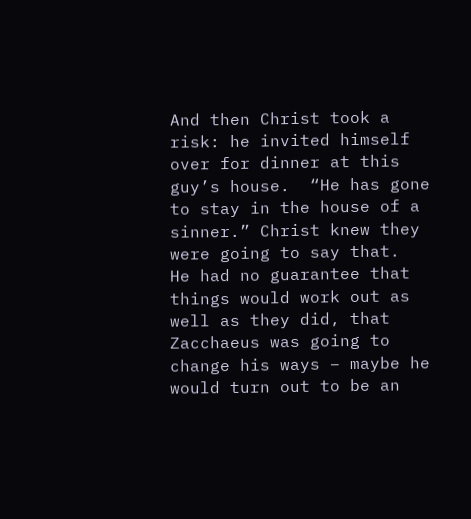And then Christ took a risk: he invited himself over for dinner at this guy’s house.  “He has gone to stay in the house of a sinner.” Christ knew they were going to say that.  He had no guarantee that things would work out as well as they did, that Zacchaeus was going to change his ways – maybe he would turn out to be an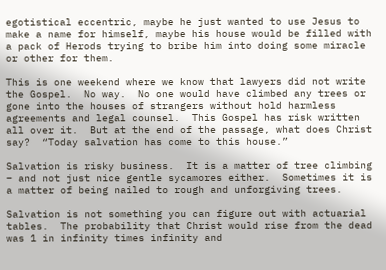egotistical eccentric, maybe he just wanted to use Jesus to make a name for himself, maybe his house would be filled with a pack of Herods trying to bribe him into doing some miracle or other for them.

This is one weekend where we know that lawyers did not write the Gospel.  No way.  No one would have climbed any trees or gone into the houses of strangers without hold harmless agreements and legal counsel.  This Gospel has risk written all over it.  But at the end of the passage, what does Christ say?  “Today salvation has come to this house.”

Salvation is risky business.  It is a matter of tree climbing – and not just nice gentle sycamores either.  Sometimes it is a matter of being nailed to rough and unforgiving trees.

Salvation is not something you can figure out with actuarial tables.  The probability that Christ would rise from the dead was 1 in infinity times infinity and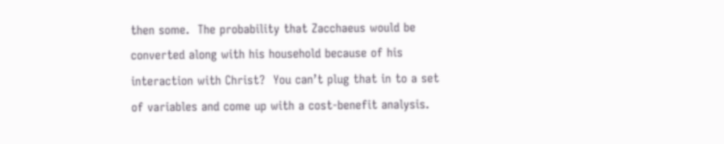then some.  The probability that Zacchaeus would be converted along with his household because of his interaction with Christ?  You can’t plug that in to a set of variables and come up with a cost-benefit analysis.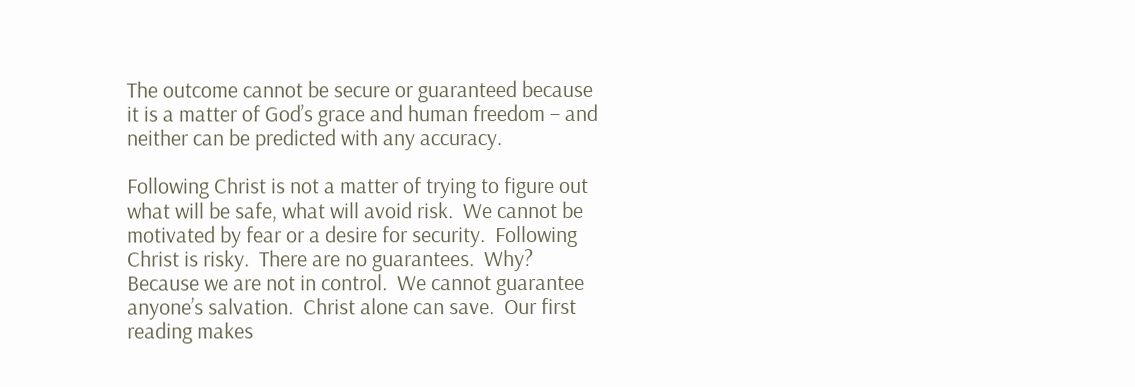The outcome cannot be secure or guaranteed because it is a matter of God’s grace and human freedom – and neither can be predicted with any accuracy.

Following Christ is not a matter of trying to figure out what will be safe, what will avoid risk.  We cannot be motivated by fear or a desire for security.  Following Christ is risky.  There are no guarantees.  Why?  Because we are not in control.  We cannot guarantee anyone’s salvation.  Christ alone can save.  Our first reading makes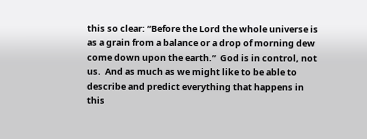this so clear: “Before the Lord the whole universe is as a grain from a balance or a drop of morning dew come down upon the earth.”  God is in control, not us.  And as much as we might like to be able to describe and predict everything that happens in this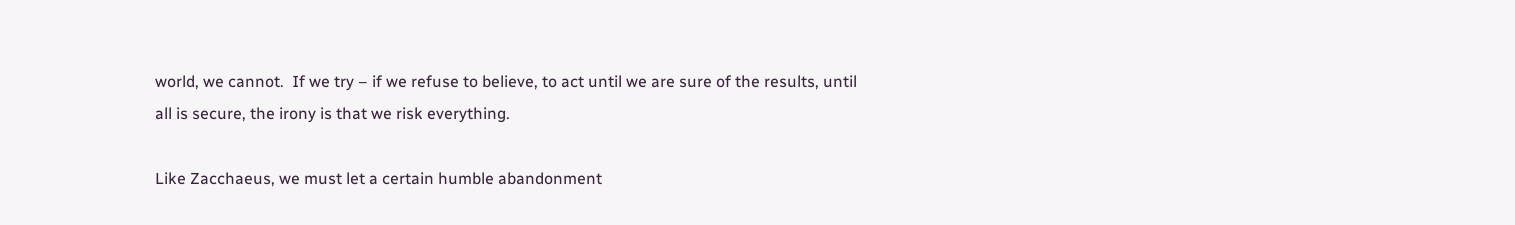world, we cannot.  If we try – if we refuse to believe, to act until we are sure of the results, until all is secure, the irony is that we risk everything.

Like Zacchaeus, we must let a certain humble abandonment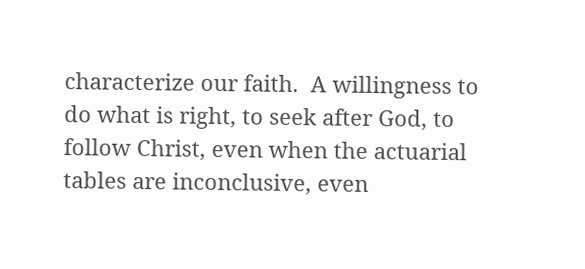characterize our faith.  A willingness to do what is right, to seek after God, to follow Christ, even when the actuarial tables are inconclusive, even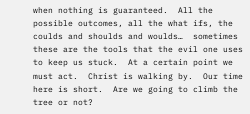when nothing is guaranteed.  All the possible outcomes, all the what ifs, the coulds and shoulds and woulds…  sometimes these are the tools that the evil one uses to keep us stuck.  At a certain point we must act.  Christ is walking by.  Our time here is short.  Are we going to climb the tree or not?